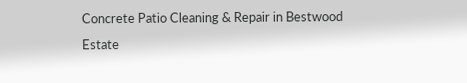Concrete Patio Cleaning & Repair in Bestwood Estate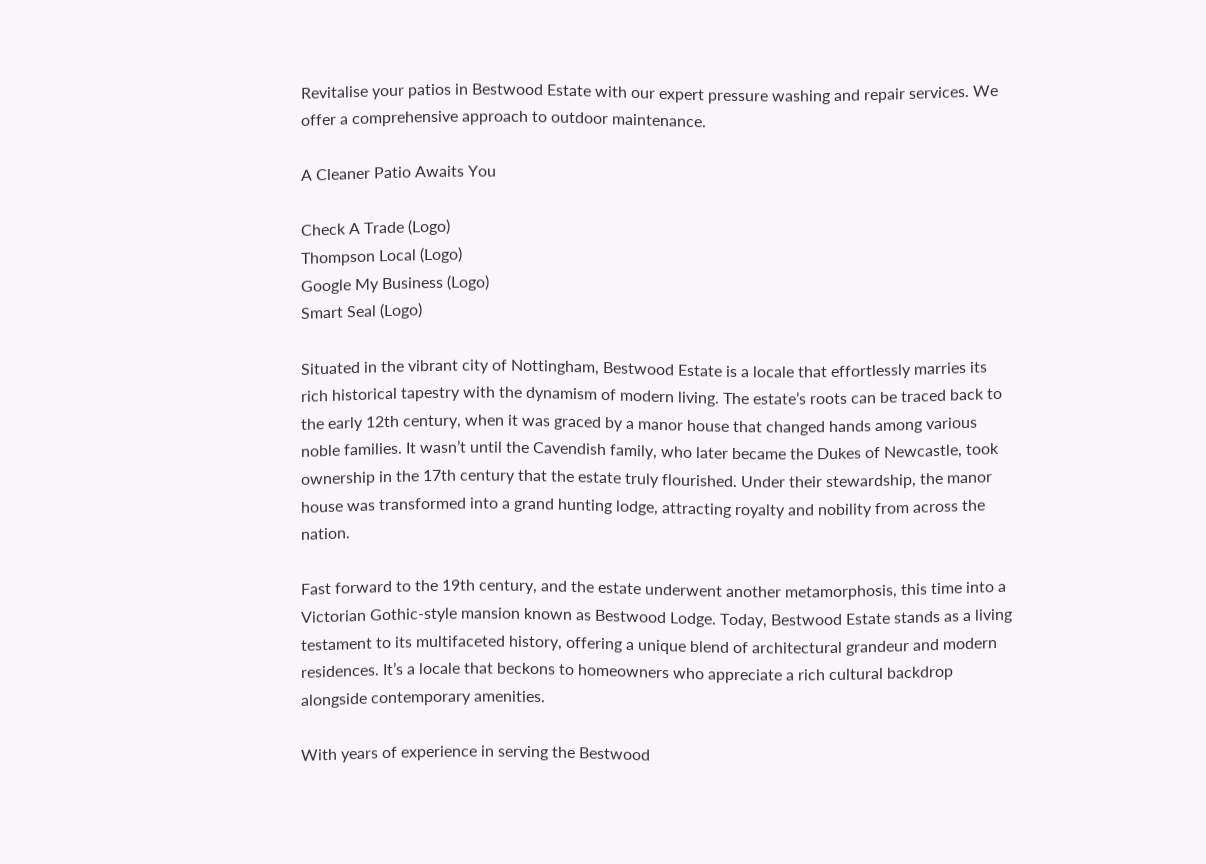Revitalise your patios in Bestwood Estate with our expert pressure washing and repair services. We offer a comprehensive approach to outdoor maintenance.

A Cleaner Patio Awaits You

Check A Trade (Logo)
Thompson Local (Logo)
Google My Business (Logo)
Smart Seal (Logo)

Situated in the vibrant city of Nottingham, Bestwood Estate is a locale that effortlessly marries its rich historical tapestry with the dynamism of modern living. The estate’s roots can be traced back to the early 12th century, when it was graced by a manor house that changed hands among various noble families. It wasn’t until the Cavendish family, who later became the Dukes of Newcastle, took ownership in the 17th century that the estate truly flourished. Under their stewardship, the manor house was transformed into a grand hunting lodge, attracting royalty and nobility from across the nation.

Fast forward to the 19th century, and the estate underwent another metamorphosis, this time into a Victorian Gothic-style mansion known as Bestwood Lodge. Today, Bestwood Estate stands as a living testament to its multifaceted history, offering a unique blend of architectural grandeur and modern residences. It’s a locale that beckons to homeowners who appreciate a rich cultural backdrop alongside contemporary amenities.

With years of experience in serving the Bestwood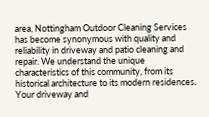area, Nottingham Outdoor Cleaning Services has become synonymous with quality and reliability in driveway and patio cleaning and repair. We understand the unique characteristics of this community, from its historical architecture to its modern residences. Your driveway and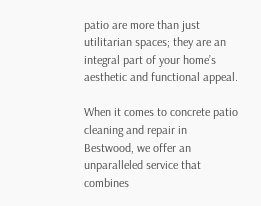patio are more than just utilitarian spaces; they are an integral part of your home’s aesthetic and functional appeal.

When it comes to concrete patio cleaning and repair in Bestwood, we offer an unparalleled service that combines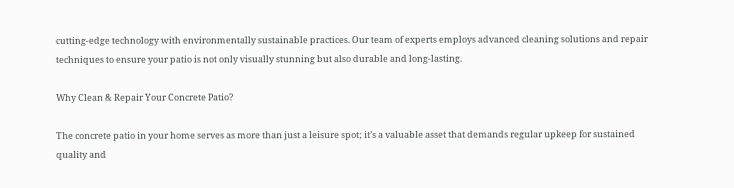cutting-edge technology with environmentally sustainable practices. Our team of experts employs advanced cleaning solutions and repair techniques to ensure your patio is not only visually stunning but also durable and long-lasting.

Why Clean & Repair Your Concrete Patio?

The concrete patio in your home serves as more than just a leisure spot; it’s a valuable asset that demands regular upkeep for sustained quality and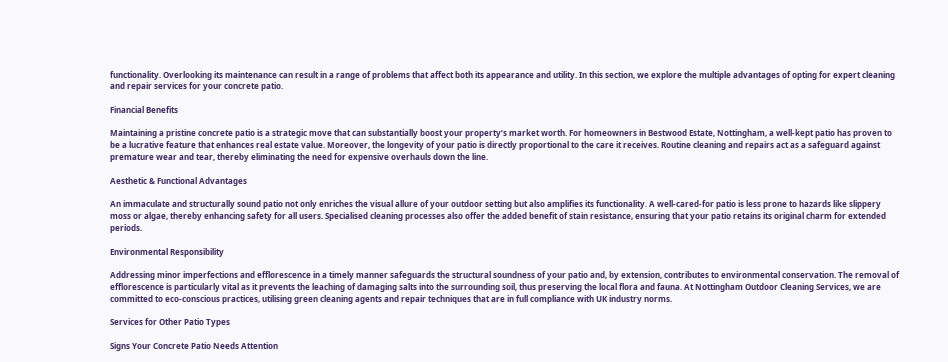functionality. Overlooking its maintenance can result in a range of problems that affect both its appearance and utility. In this section, we explore the multiple advantages of opting for expert cleaning and repair services for your concrete patio.

Financial Benefits

Maintaining a pristine concrete patio is a strategic move that can substantially boost your property’s market worth. For homeowners in Bestwood Estate, Nottingham, a well-kept patio has proven to be a lucrative feature that enhances real estate value. Moreover, the longevity of your patio is directly proportional to the care it receives. Routine cleaning and repairs act as a safeguard against premature wear and tear, thereby eliminating the need for expensive overhauls down the line.

Aesthetic & Functional Advantages

An immaculate and structurally sound patio not only enriches the visual allure of your outdoor setting but also amplifies its functionality. A well-cared-for patio is less prone to hazards like slippery moss or algae, thereby enhancing safety for all users. Specialised cleaning processes also offer the added benefit of stain resistance, ensuring that your patio retains its original charm for extended periods.

Environmental Responsibility

Addressing minor imperfections and efflorescence in a timely manner safeguards the structural soundness of your patio and, by extension, contributes to environmental conservation. The removal of efflorescence is particularly vital as it prevents the leaching of damaging salts into the surrounding soil, thus preserving the local flora and fauna. At Nottingham Outdoor Cleaning Services, we are committed to eco-conscious practices, utilising green cleaning agents and repair techniques that are in full compliance with UK industry norms.

Services for Other Patio Types

Signs Your Concrete Patio Needs Attention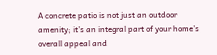A concrete patio is not just an outdoor amenity; it’s an integral part of your home’s overall appeal and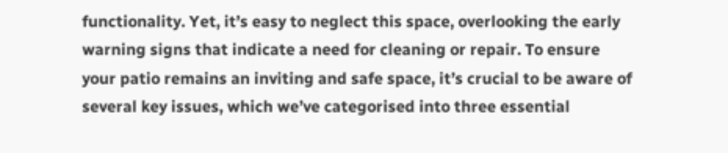functionality. Yet, it’s easy to neglect this space, overlooking the early warning signs that indicate a need for cleaning or repair. To ensure your patio remains an inviting and safe space, it’s crucial to be aware of several key issues, which we’ve categorised into three essential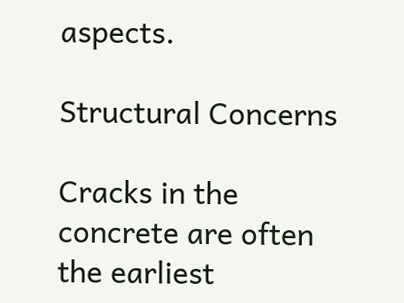aspects.

Structural Concerns

Cracks in the concrete are often the earliest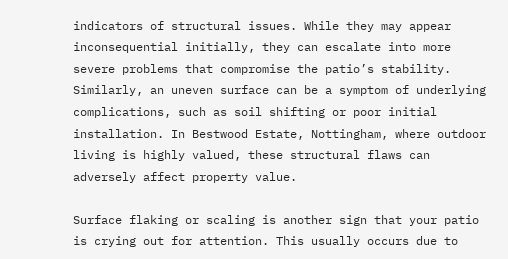indicators of structural issues. While they may appear inconsequential initially, they can escalate into more severe problems that compromise the patio’s stability. Similarly, an uneven surface can be a symptom of underlying complications, such as soil shifting or poor initial installation. In Bestwood Estate, Nottingham, where outdoor living is highly valued, these structural flaws can adversely affect property value.

Surface flaking or scaling is another sign that your patio is crying out for attention. This usually occurs due to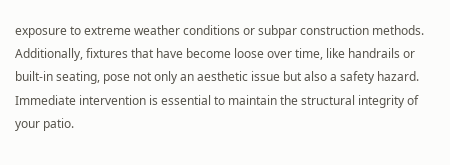exposure to extreme weather conditions or subpar construction methods. Additionally, fixtures that have become loose over time, like handrails or built-in seating, pose not only an aesthetic issue but also a safety hazard. Immediate intervention is essential to maintain the structural integrity of your patio.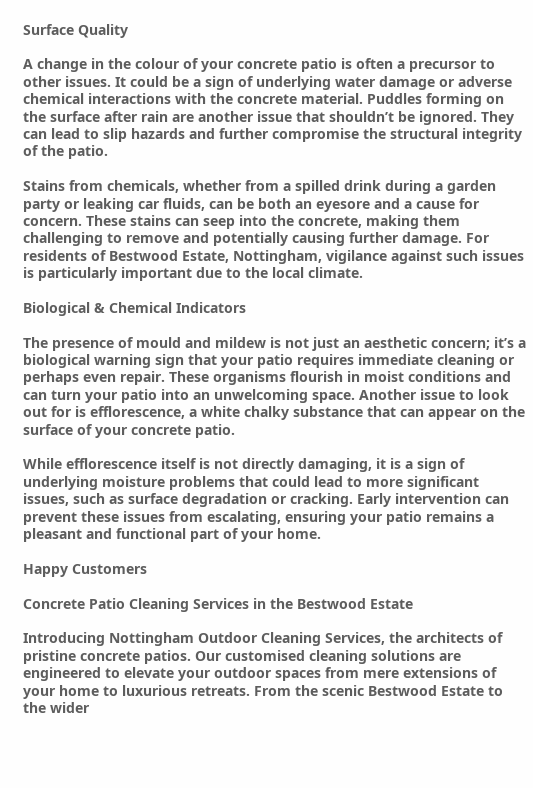Surface Quality

A change in the colour of your concrete patio is often a precursor to other issues. It could be a sign of underlying water damage or adverse chemical interactions with the concrete material. Puddles forming on the surface after rain are another issue that shouldn’t be ignored. They can lead to slip hazards and further compromise the structural integrity of the patio.

Stains from chemicals, whether from a spilled drink during a garden party or leaking car fluids, can be both an eyesore and a cause for concern. These stains can seep into the concrete, making them challenging to remove and potentially causing further damage. For residents of Bestwood Estate, Nottingham, vigilance against such issues is particularly important due to the local climate.

Biological & Chemical Indicators

The presence of mould and mildew is not just an aesthetic concern; it’s a biological warning sign that your patio requires immediate cleaning or perhaps even repair. These organisms flourish in moist conditions and can turn your patio into an unwelcoming space. Another issue to look out for is efflorescence, a white chalky substance that can appear on the surface of your concrete patio.

While efflorescence itself is not directly damaging, it is a sign of underlying moisture problems that could lead to more significant issues, such as surface degradation or cracking. Early intervention can prevent these issues from escalating, ensuring your patio remains a pleasant and functional part of your home.

Happy Customers

Concrete Patio Cleaning Services in the Bestwood Estate

Introducing Nottingham Outdoor Cleaning Services, the architects of pristine concrete patios. Our customised cleaning solutions are engineered to elevate your outdoor spaces from mere extensions of your home to luxurious retreats. From the scenic Bestwood Estate to the wider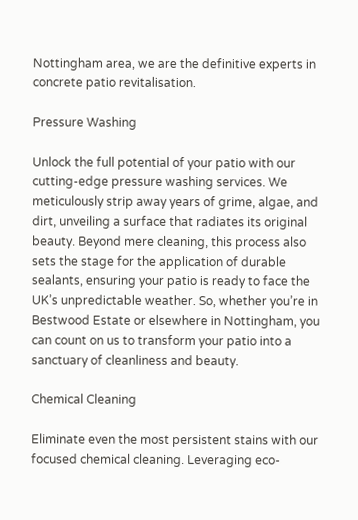Nottingham area, we are the definitive experts in concrete patio revitalisation.

Pressure Washing

Unlock the full potential of your patio with our cutting-edge pressure washing services. We meticulously strip away years of grime, algae, and dirt, unveiling a surface that radiates its original beauty. Beyond mere cleaning, this process also sets the stage for the application of durable sealants, ensuring your patio is ready to face the UK’s unpredictable weather. So, whether you’re in Bestwood Estate or elsewhere in Nottingham, you can count on us to transform your patio into a sanctuary of cleanliness and beauty.

Chemical Cleaning

Eliminate even the most persistent stains with our focused chemical cleaning. Leveraging eco-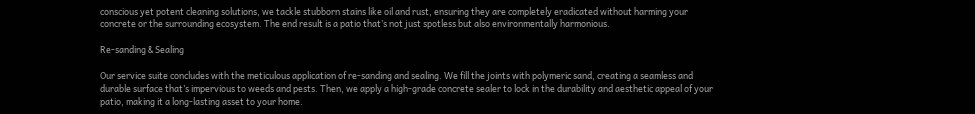conscious yet potent cleaning solutions, we tackle stubborn stains like oil and rust, ensuring they are completely eradicated without harming your concrete or the surrounding ecosystem. The end result is a patio that’s not just spotless but also environmentally harmonious.

Re-sanding & Sealing

Our service suite concludes with the meticulous application of re-sanding and sealing. We fill the joints with polymeric sand, creating a seamless and durable surface that’s impervious to weeds and pests. Then, we apply a high-grade concrete sealer to lock in the durability and aesthetic appeal of your patio, making it a long-lasting asset to your home.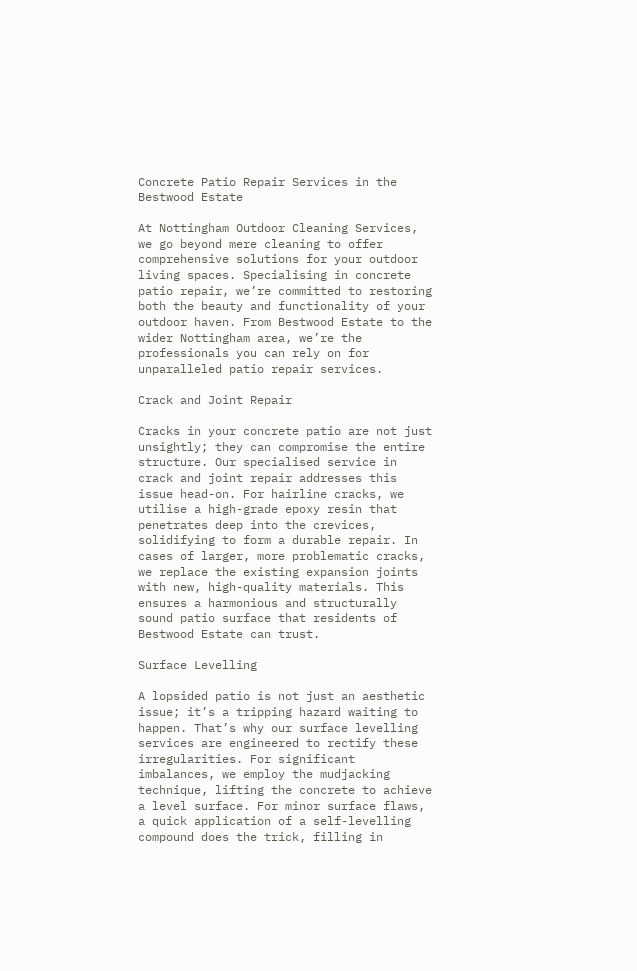Concrete Patio Repair Services in the Bestwood Estate

At Nottingham Outdoor Cleaning Services, we go beyond mere cleaning to offer comprehensive solutions for your outdoor living spaces. Specialising in concrete patio repair, we’re committed to restoring both the beauty and functionality of your outdoor haven. From Bestwood Estate to the wider Nottingham area, we’re the professionals you can rely on for unparalleled patio repair services.

Crack and Joint Repair

Cracks in your concrete patio are not just unsightly; they can compromise the entire structure. Our specialised service in crack and joint repair addresses this issue head-on. For hairline cracks, we utilise a high-grade epoxy resin that penetrates deep into the crevices, solidifying to form a durable repair. In cases of larger, more problematic cracks, we replace the existing expansion joints with new, high-quality materials. This ensures a harmonious and structurally sound patio surface that residents of Bestwood Estate can trust.

Surface Levelling

A lopsided patio is not just an aesthetic issue; it’s a tripping hazard waiting to happen. That’s why our surface levelling services are engineered to rectify these irregularities. For significant imbalances, we employ the mudjacking technique, lifting the concrete to achieve a level surface. For minor surface flaws, a quick application of a self-levelling compound does the trick, filling in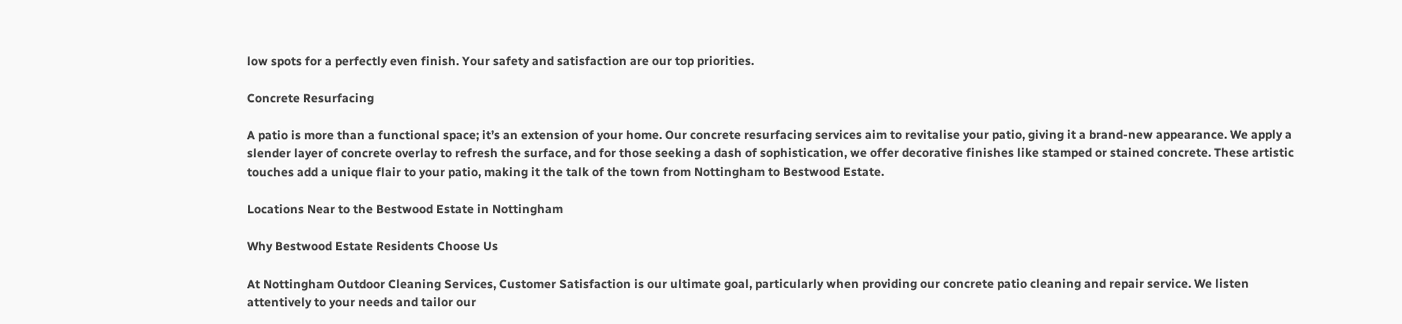low spots for a perfectly even finish. Your safety and satisfaction are our top priorities.

Concrete Resurfacing

A patio is more than a functional space; it’s an extension of your home. Our concrete resurfacing services aim to revitalise your patio, giving it a brand-new appearance. We apply a slender layer of concrete overlay to refresh the surface, and for those seeking a dash of sophistication, we offer decorative finishes like stamped or stained concrete. These artistic touches add a unique flair to your patio, making it the talk of the town from Nottingham to Bestwood Estate.

Locations Near to the Bestwood Estate in Nottingham

Why Bestwood Estate Residents Choose Us

At Nottingham Outdoor Cleaning Services, Customer Satisfaction is our ultimate goal, particularly when providing our concrete patio cleaning and repair service. We listen attentively to your needs and tailor our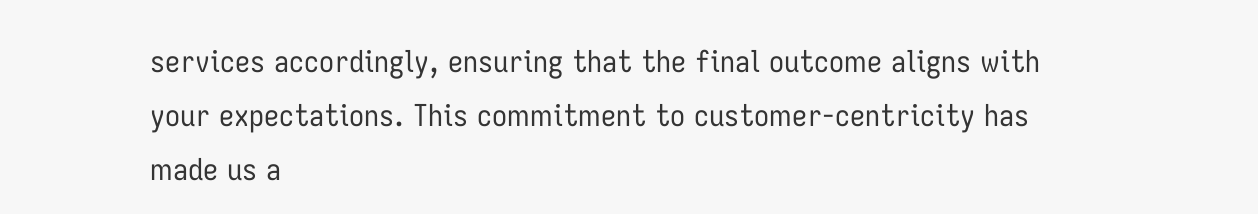services accordingly, ensuring that the final outcome aligns with your expectations. This commitment to customer-centricity has made us a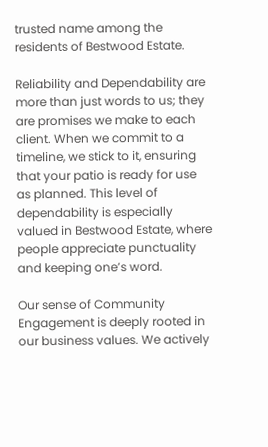trusted name among the residents of Bestwood Estate.

Reliability and Dependability are more than just words to us; they are promises we make to each client. When we commit to a timeline, we stick to it, ensuring that your patio is ready for use as planned. This level of dependability is especially valued in Bestwood Estate, where people appreciate punctuality and keeping one’s word.

Our sense of Community Engagement is deeply rooted in our business values. We actively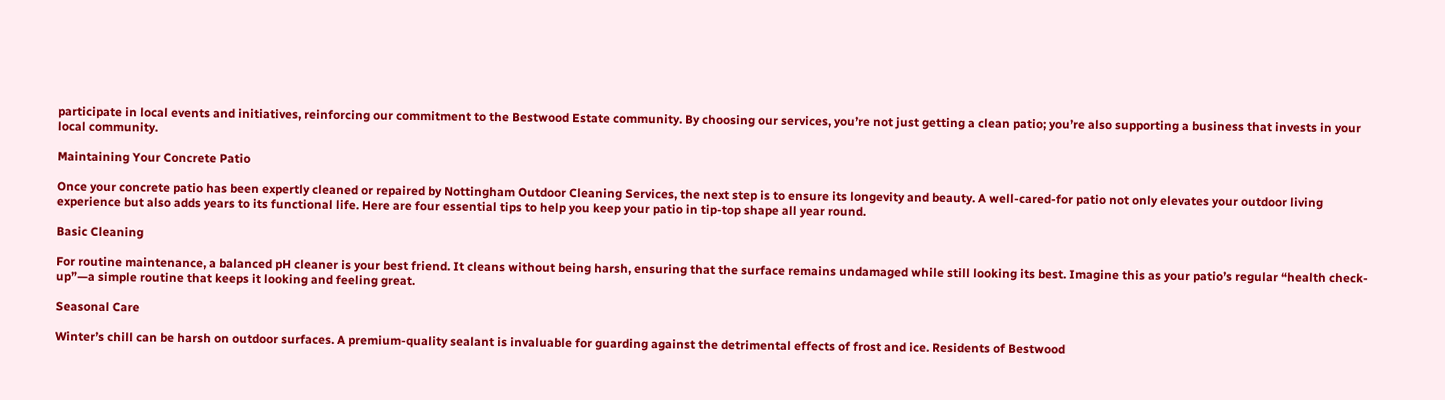participate in local events and initiatives, reinforcing our commitment to the Bestwood Estate community. By choosing our services, you’re not just getting a clean patio; you’re also supporting a business that invests in your local community.

Maintaining Your Concrete Patio

Once your concrete patio has been expertly cleaned or repaired by Nottingham Outdoor Cleaning Services, the next step is to ensure its longevity and beauty. A well-cared-for patio not only elevates your outdoor living experience but also adds years to its functional life. Here are four essential tips to help you keep your patio in tip-top shape all year round.

Basic Cleaning

For routine maintenance, a balanced pH cleaner is your best friend. It cleans without being harsh, ensuring that the surface remains undamaged while still looking its best. Imagine this as your patio’s regular “health check-up”—a simple routine that keeps it looking and feeling great.

Seasonal Care

Winter’s chill can be harsh on outdoor surfaces. A premium-quality sealant is invaluable for guarding against the detrimental effects of frost and ice. Residents of Bestwood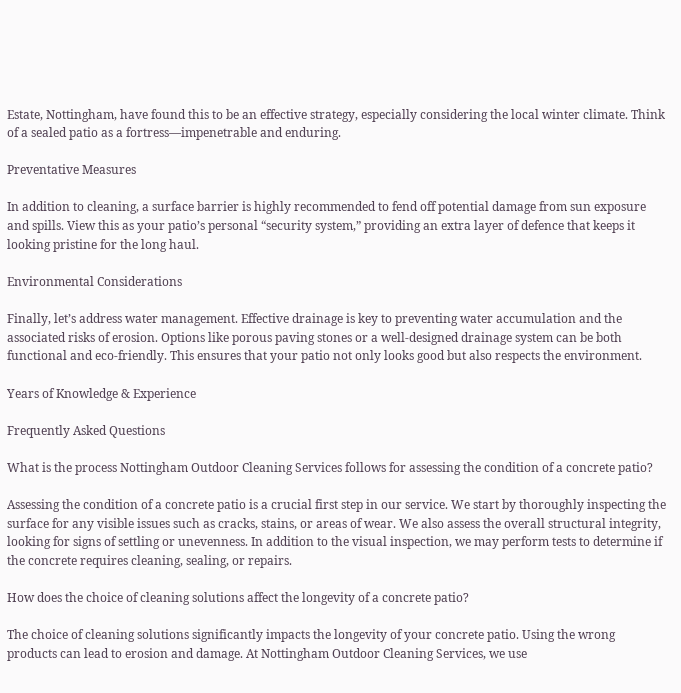Estate, Nottingham, have found this to be an effective strategy, especially considering the local winter climate. Think of a sealed patio as a fortress—impenetrable and enduring.

Preventative Measures

In addition to cleaning, a surface barrier is highly recommended to fend off potential damage from sun exposure and spills. View this as your patio’s personal “security system,” providing an extra layer of defence that keeps it looking pristine for the long haul.

Environmental Considerations

Finally, let’s address water management. Effective drainage is key to preventing water accumulation and the associated risks of erosion. Options like porous paving stones or a well-designed drainage system can be both functional and eco-friendly. This ensures that your patio not only looks good but also respects the environment.

Years of Knowledge & Experience

Frequently Asked Questions

What is the process Nottingham Outdoor Cleaning Services follows for assessing the condition of a concrete patio?

Assessing the condition of a concrete patio is a crucial first step in our service. We start by thoroughly inspecting the surface for any visible issues such as cracks, stains, or areas of wear. We also assess the overall structural integrity, looking for signs of settling or unevenness. In addition to the visual inspection, we may perform tests to determine if the concrete requires cleaning, sealing, or repairs.

How does the choice of cleaning solutions affect the longevity of a concrete patio?

The choice of cleaning solutions significantly impacts the longevity of your concrete patio. Using the wrong products can lead to erosion and damage. At Nottingham Outdoor Cleaning Services, we use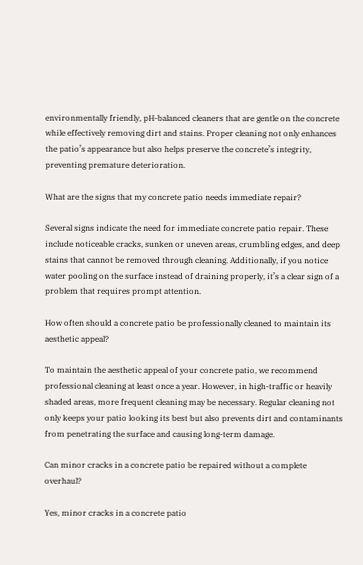environmentally friendly, pH-balanced cleaners that are gentle on the concrete while effectively removing dirt and stains. Proper cleaning not only enhances the patio’s appearance but also helps preserve the concrete’s integrity, preventing premature deterioration.

What are the signs that my concrete patio needs immediate repair?

Several signs indicate the need for immediate concrete patio repair. These include noticeable cracks, sunken or uneven areas, crumbling edges, and deep stains that cannot be removed through cleaning. Additionally, if you notice water pooling on the surface instead of draining properly, it’s a clear sign of a problem that requires prompt attention.

How often should a concrete patio be professionally cleaned to maintain its aesthetic appeal?

To maintain the aesthetic appeal of your concrete patio, we recommend professional cleaning at least once a year. However, in high-traffic or heavily shaded areas, more frequent cleaning may be necessary. Regular cleaning not only keeps your patio looking its best but also prevents dirt and contaminants from penetrating the surface and causing long-term damage.

Can minor cracks in a concrete patio be repaired without a complete overhaul?

Yes, minor cracks in a concrete patio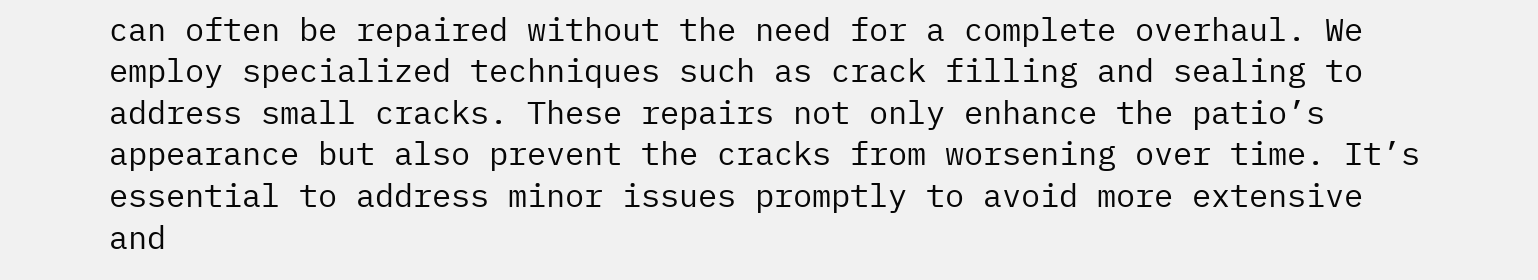can often be repaired without the need for a complete overhaul. We employ specialized techniques such as crack filling and sealing to address small cracks. These repairs not only enhance the patio’s appearance but also prevent the cracks from worsening over time. It’s essential to address minor issues promptly to avoid more extensive and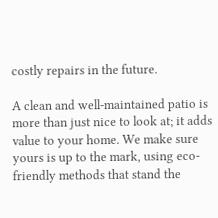costly repairs in the future.

A clean and well-maintained patio is more than just nice to look at; it adds value to your home. We make sure yours is up to the mark, using eco-friendly methods that stand the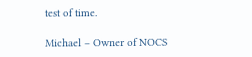test of time.

Michael – Owner of NOCS